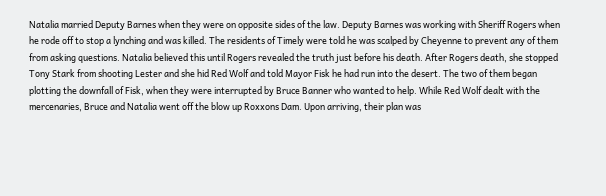Natalia married Deputy Barnes when they were on opposite sides of the law. Deputy Barnes was working with Sheriff Rogers when he rode off to stop a lynching and was killed. The residents of Timely were told he was scalped by Cheyenne to prevent any of them from asking questions. Natalia believed this until Rogers revealed the truth just before his death. After Rogers death, she stopped Tony Stark from shooting Lester and she hid Red Wolf and told Mayor Fisk he had run into the desert. The two of them began plotting the downfall of Fisk, when they were interrupted by Bruce Banner who wanted to help. While Red Wolf dealt with the mercenaries, Bruce and Natalia went off the blow up Roxxons Dam. Upon arriving, their plan was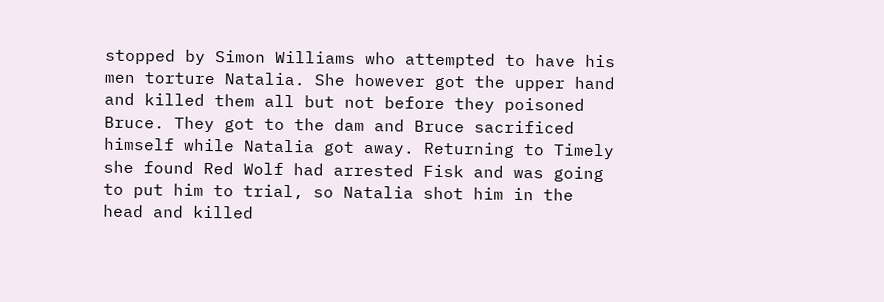stopped by Simon Williams who attempted to have his men torture Natalia. She however got the upper hand and killed them all but not before they poisoned Bruce. They got to the dam and Bruce sacrificed himself while Natalia got away. Returning to Timely she found Red Wolf had arrested Fisk and was going to put him to trial, so Natalia shot him in the head and killed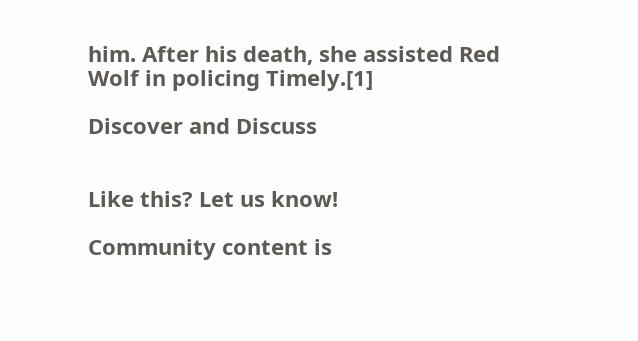him. After his death, she assisted Red Wolf in policing Timely.[1]

Discover and Discuss


Like this? Let us know!

Community content is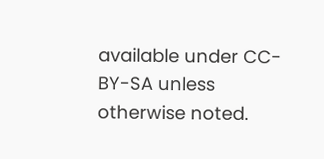available under CC-BY-SA unless otherwise noted.